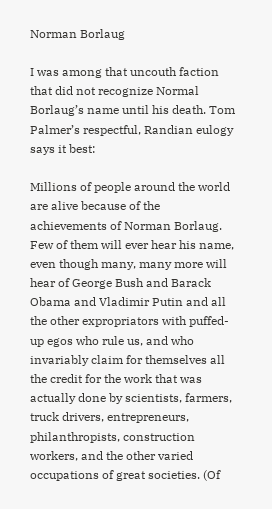Norman Borlaug

I was among that uncouth faction that did not recognize Normal Borlaug’s name until his death. Tom Palmer’s respectful, Randian eulogy says it best:

Millions of people around the world are alive because of the achievements of Norman Borlaug. Few of them will ever hear his name, even though many, many more will hear of George Bush and Barack Obama and Vladimir Putin and all the other expropriators with puffed-up egos who rule us, and who invariably claim for themselves all the credit for the work that was actually done by scientists, farmers, truck drivers, entrepreneurs, philanthropists, construction workers, and the other varied occupations of great societies. (Of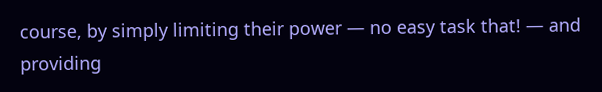course, by simply limiting their power — no easy task that! — and providing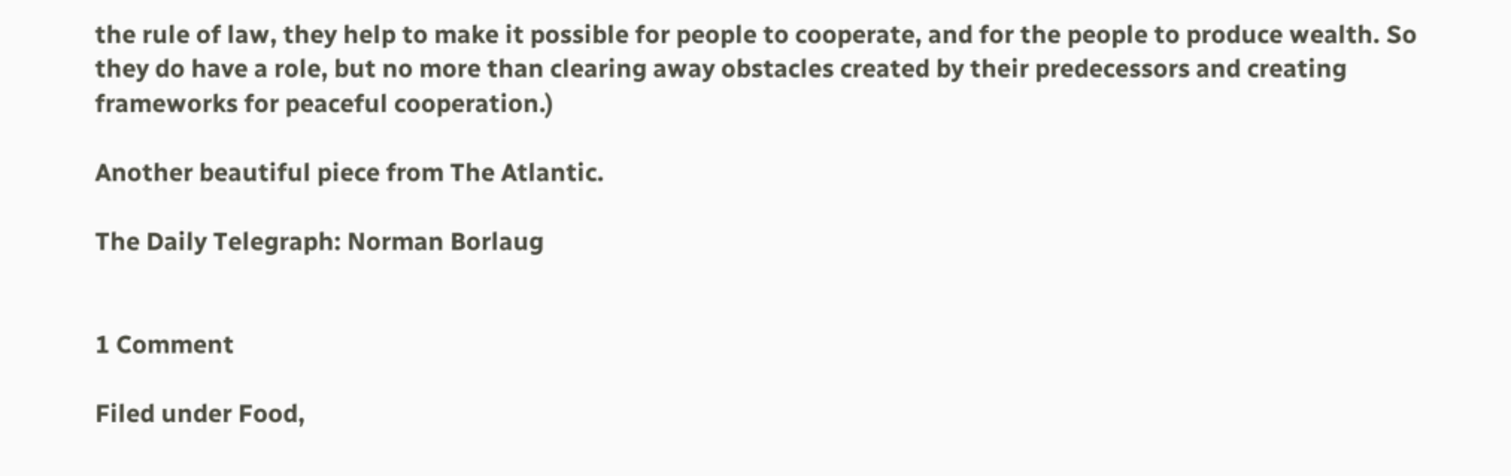the rule of law, they help to make it possible for people to cooperate, and for the people to produce wealth. So they do have a role, but no more than clearing away obstacles created by their predecessors and creating frameworks for peaceful cooperation.)

Another beautiful piece from The Atlantic.

The Daily Telegraph: Norman Borlaug


1 Comment

Filed under Food,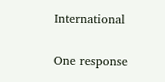International

One response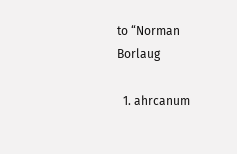to “Norman Borlaug

  1. ahrcanum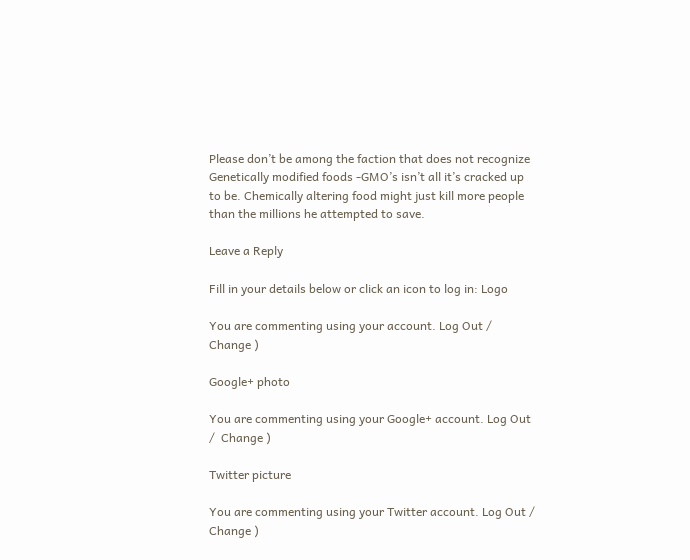Please don’t be among the faction that does not recognize Genetically modified foods -GMO’s isn’t all it’s cracked up to be. Chemically altering food might just kill more people than the millions he attempted to save.

Leave a Reply

Fill in your details below or click an icon to log in: Logo

You are commenting using your account. Log Out /  Change )

Google+ photo

You are commenting using your Google+ account. Log Out /  Change )

Twitter picture

You are commenting using your Twitter account. Log Out /  Change )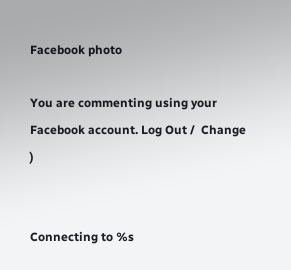Facebook photo

You are commenting using your Facebook account. Log Out /  Change )


Connecting to %s